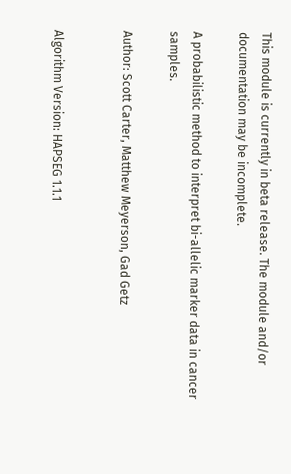This module is currently in beta release. The module and/or documentation may be incomplete.

A probabilistic method to interpret bi-allelic marker data in cancer samples.

Author: Scott Carter, Matthew Meyerson, Gad Getz


Algorithm Version: HAPSEG 1.1.1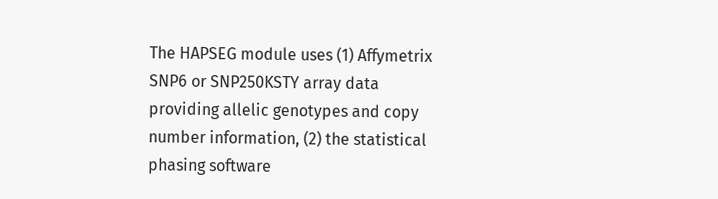The HAPSEG module uses (1) Affymetrix SNP6 or SNP250KSTY array data providing allelic genotypes and copy number information, (2) the statistical phasing software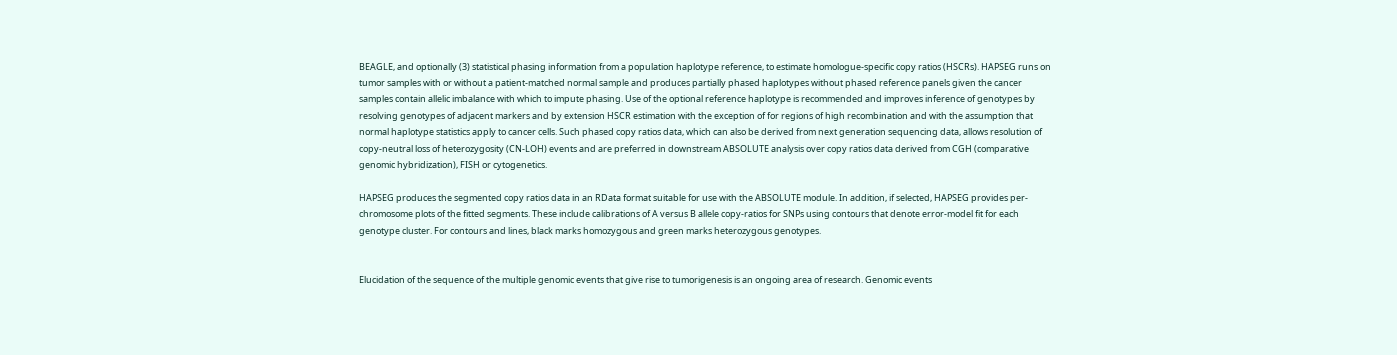BEAGLE, and optionally (3) statistical phasing information from a population haplotype reference, to estimate homologue-specific copy ratios (HSCRs). HAPSEG runs on tumor samples with or without a patient-matched normal sample and produces partially phased haplotypes without phased reference panels given the cancer samples contain allelic imbalance with which to impute phasing. Use of the optional reference haplotype is recommended and improves inference of genotypes by resolving genotypes of adjacent markers and by extension HSCR estimation with the exception of for regions of high recombination and with the assumption that normal haplotype statistics apply to cancer cells. Such phased copy ratios data, which can also be derived from next generation sequencing data, allows resolution of copy-neutral loss of heterozygosity (CN-LOH) events and are preferred in downstream ABSOLUTE analysis over copy ratios data derived from CGH (comparative genomic hybridization), FISH or cytogenetics.

HAPSEG produces the segmented copy ratios data in an RData format suitable for use with the ABSOLUTE module. In addition, if selected, HAPSEG provides per-chromosome plots of the fitted segments. These include calibrations of A versus B allele copy-ratios for SNPs using contours that denote error-model fit for each genotype cluster. For contours and lines, black marks homozygous and green marks heterozygous genotypes.


Elucidation of the sequence of the multiple genomic events that give rise to tumorigenesis is an ongoing area of research. Genomic events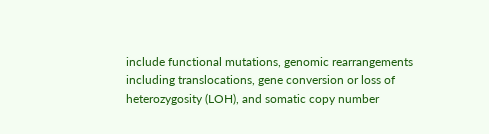include functional mutations, genomic rearrangements including translocations, gene conversion or loss of heterozygosity (LOH), and somatic copy number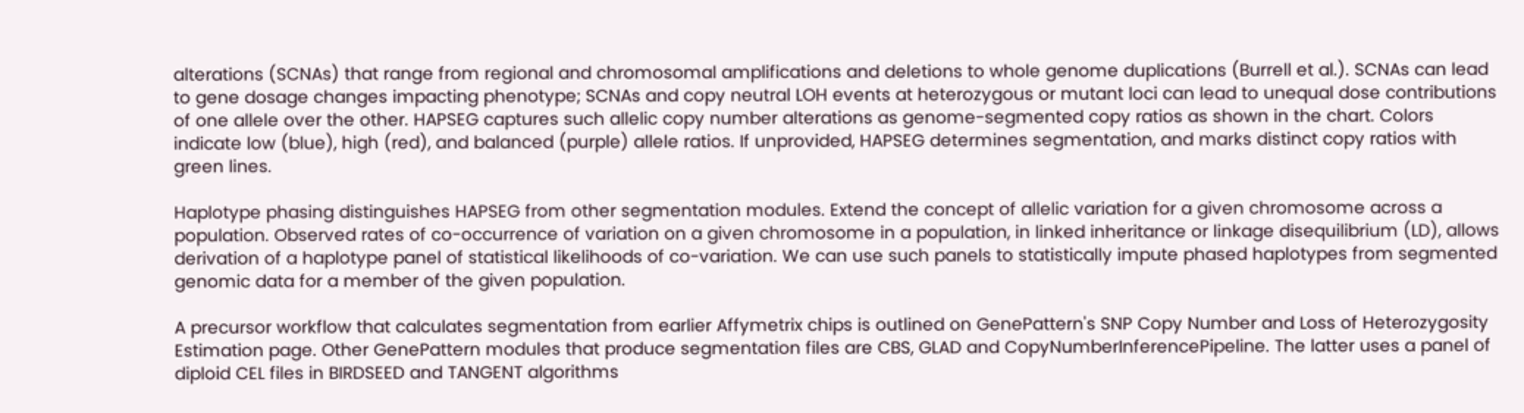alterations (SCNAs) that range from regional and chromosomal amplifications and deletions to whole genome duplications (Burrell et al.). SCNAs can lead to gene dosage changes impacting phenotype; SCNAs and copy neutral LOH events at heterozygous or mutant loci can lead to unequal dose contributions of one allele over the other. HAPSEG captures such allelic copy number alterations as genome-segmented copy ratios as shown in the chart. Colors indicate low (blue), high (red), and balanced (purple) allele ratios. If unprovided, HAPSEG determines segmentation, and marks distinct copy ratios with green lines.

Haplotype phasing distinguishes HAPSEG from other segmentation modules. Extend the concept of allelic variation for a given chromosome across a population. Observed rates of co-occurrence of variation on a given chromosome in a population, in linked inheritance or linkage disequilibrium (LD), allows derivation of a haplotype panel of statistical likelihoods of co-variation. We can use such panels to statistically impute phased haplotypes from segmented genomic data for a member of the given population.

A precursor workflow that calculates segmentation from earlier Affymetrix chips is outlined on GenePattern's SNP Copy Number and Loss of Heterozygosity Estimation page. Other GenePattern modules that produce segmentation files are CBS, GLAD and CopyNumberInferencePipeline. The latter uses a panel of diploid CEL files in BIRDSEED and TANGENT algorithms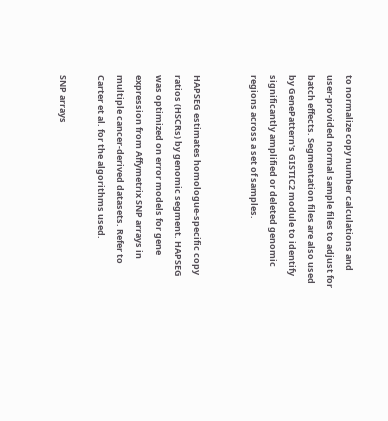to normalize copy number calculations and user-provided normal sample files to adjust for batch effects. Segmentation files are also used by GenePattern's GISTIC2 module to identify significantly amplified or deleted genomic regions across a set of samples.


HAPSEG estimates homologue-specific copy ratios (HSCRs) by genomic segment. HAPSEG was optimized on error models for gene expression from Affymetrix SNP arrays in multiple cancer-derived datasets. Refer to Carter et al. for the algorithms used.

SNP arrays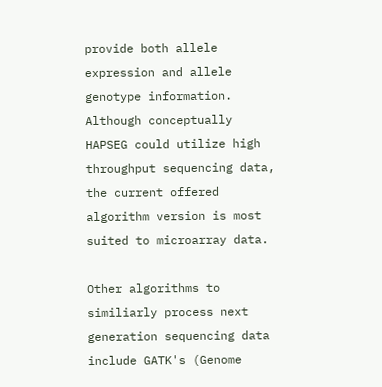provide both allele expression and allele genotype information. Although conceptually HAPSEG could utilize high throughput sequencing data, the current offered algorithm version is most suited to microarray data.

Other algorithms to similiarly process next generation sequencing data include GATK's (Genome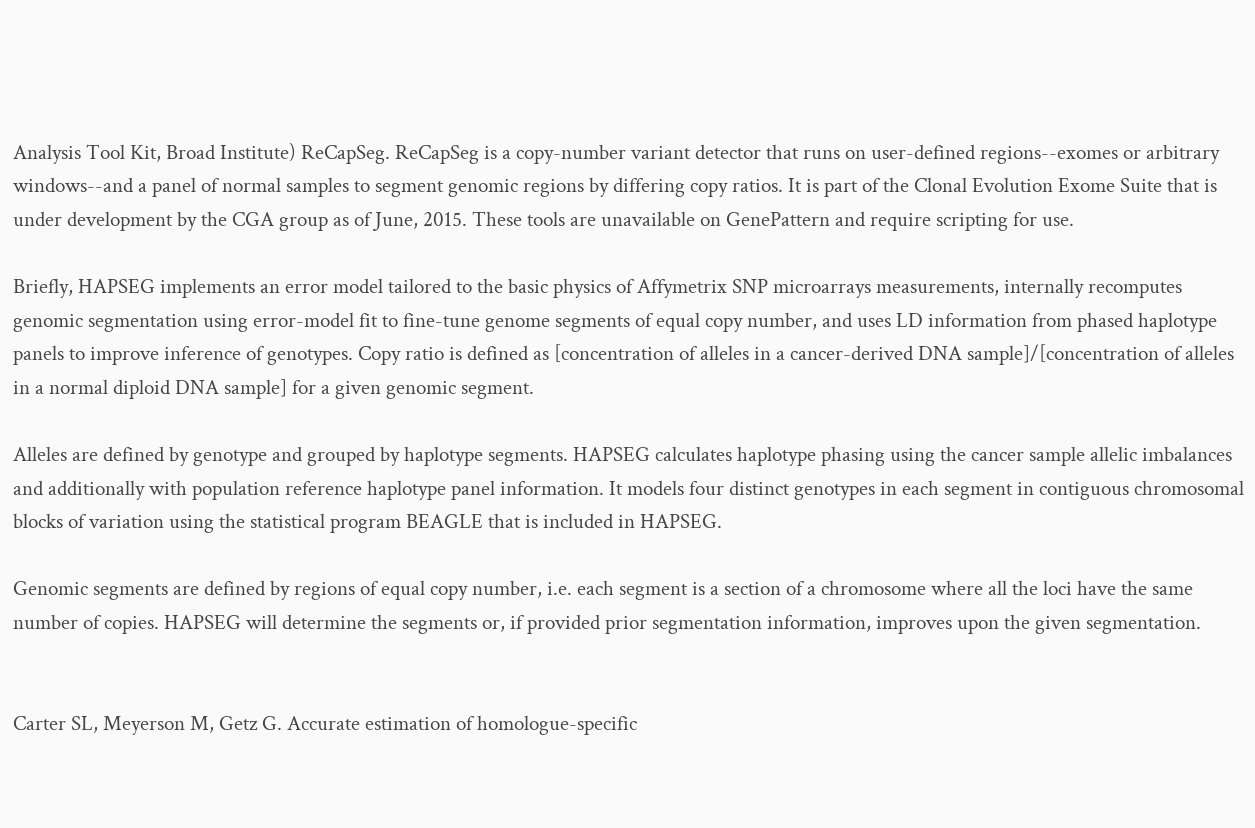Analysis Tool Kit, Broad Institute) ReCapSeg. ReCapSeg is a copy-number variant detector that runs on user-defined regions--exomes or arbitrary windows--and a panel of normal samples to segment genomic regions by differing copy ratios. It is part of the Clonal Evolution Exome Suite that is under development by the CGA group as of June, 2015. These tools are unavailable on GenePattern and require scripting for use.

Briefly, HAPSEG implements an error model tailored to the basic physics of Affymetrix SNP microarrays measurements, internally recomputes genomic segmentation using error-model fit to fine-tune genome segments of equal copy number, and uses LD information from phased haplotype panels to improve inference of genotypes. Copy ratio is defined as [concentration of alleles in a cancer-derived DNA sample]/[concentration of alleles in a normal diploid DNA sample] for a given genomic segment.

Alleles are defined by genotype and grouped by haplotype segments. HAPSEG calculates haplotype phasing using the cancer sample allelic imbalances and additionally with population reference haplotype panel information. It models four distinct genotypes in each segment in contiguous chromosomal blocks of variation using the statistical program BEAGLE that is included in HAPSEG.

Genomic segments are defined by regions of equal copy number, i.e. each segment is a section of a chromosome where all the loci have the same number of copies. HAPSEG will determine the segments or, if provided prior segmentation information, improves upon the given segmentation.


Carter SL, Meyerson M, Getz G. Accurate estimation of homologue-specific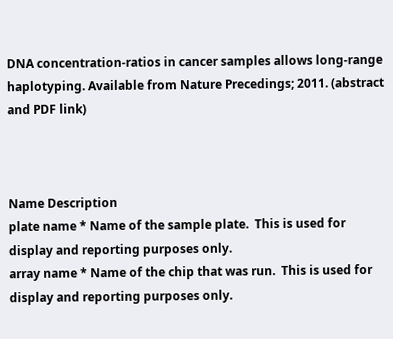DNA concentration-ratios in cancer samples allows long-range haplotyping. Available from Nature Precedings; 2011. (abstract and PDF link)



Name Description
plate name * Name of the sample plate.  This is used for display and reporting purposes only.
array name * Name of the chip that was run.  This is used for display and reporting purposes only.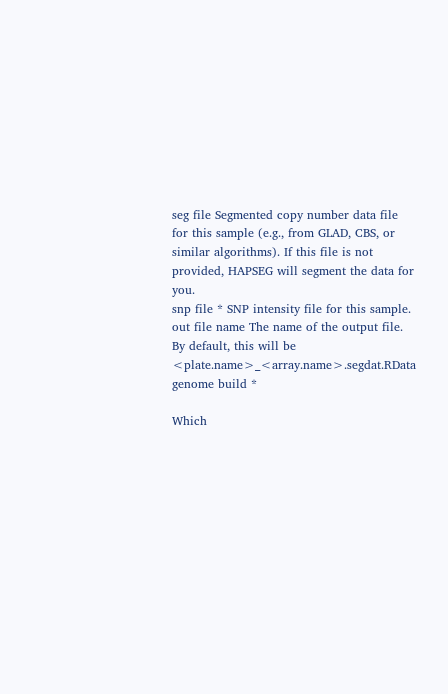seg file Segmented copy number data file for this sample (e.g., from GLAD, CBS, or similar algorithms). If this file is not provided, HAPSEG will segment the data for you.
snp file * SNP intensity file for this sample.
out file name The name of the output file.  By default, this will be <plate.name>_<array.name>.segdat.RData
genome build *

Which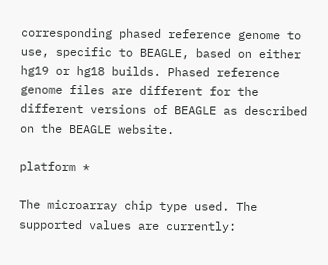corresponding phased reference genome to use, specific to BEAGLE, based on either hg19 or hg18 builds. Phased reference genome files are different for the different versions of BEAGLE as described on the BEAGLE website.

platform *

The microarray chip type used. The supported values are currently: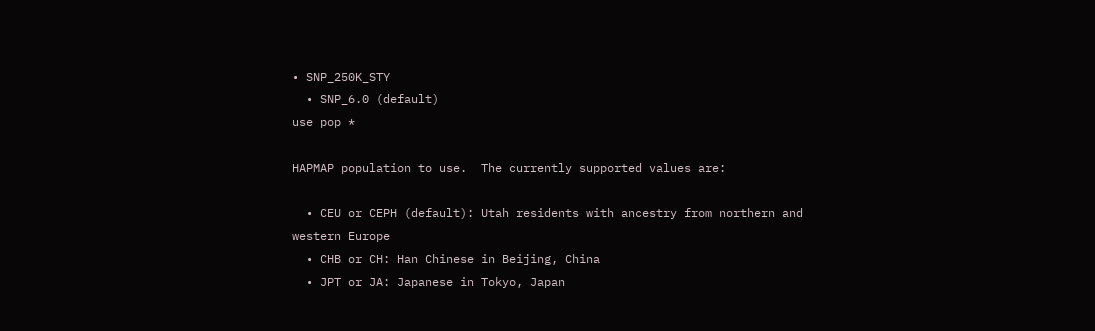• SNP_250K_STY
  • SNP_6.0 (default)
use pop *

HAPMAP population to use.  The currently supported values are:

  • CEU or CEPH (default): Utah residents with ancestry from northern and western Europe
  • CHB or CH: Han Chinese in Beijing, China
  • JPT or JA: Japanese in Tokyo, Japan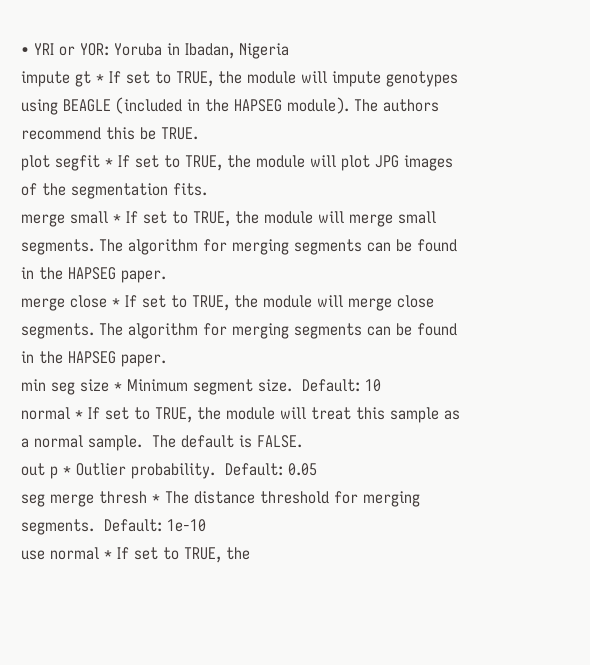• YRI or YOR: Yoruba in Ibadan, Nigeria
impute gt * If set to TRUE, the module will impute genotypes using BEAGLE (included in the HAPSEG module). The authors recommend this be TRUE.
plot segfit * If set to TRUE, the module will plot JPG images of the segmentation fits.
merge small * If set to TRUE, the module will merge small segments. The algorithm for merging segments can be found in the HAPSEG paper.
merge close * If set to TRUE, the module will merge close segments. The algorithm for merging segments can be found in the HAPSEG paper.
min seg size * Minimum segment size.  Default: 10
normal * If set to TRUE, the module will treat this sample as a normal sample.  The default is FALSE.
out p * Outlier probability.  Default: 0.05
seg merge thresh * The distance threshold for merging segments.  Default: 1e-10
use normal * If set to TRUE, the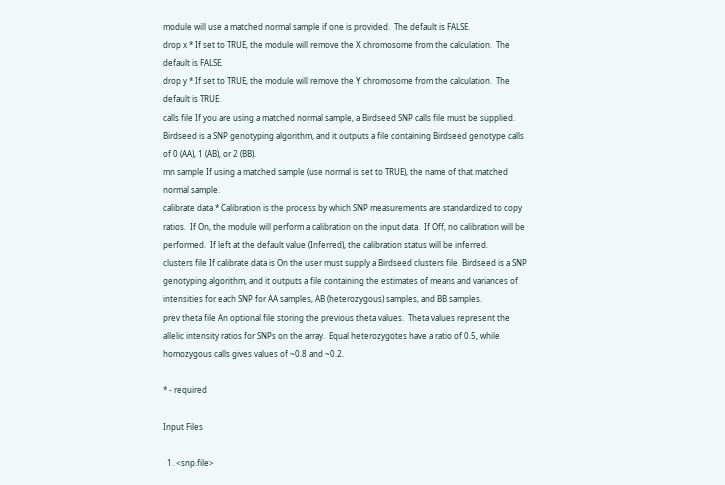module will use a matched normal sample if one is provided.  The default is FALSE.
drop x * If set to TRUE, the module will remove the X chromosome from the calculation.  The default is FALSE.
drop y * If set to TRUE, the module will remove the Y chromosome from the calculation.  The default is TRUE.
calls file If you are using a matched normal sample, a Birdseed SNP calls file must be supplied.  Birdseed is a SNP genotyping algorithm, and it outputs a file containing Birdseed genotype calls of 0 (AA), 1 (AB), or 2 (BB).
mn sample If using a matched sample (use normal is set to TRUE), the name of that matched normal sample.
calibrate data * Calibration is the process by which SNP measurements are standardized to copy ratios.  If On, the module will perform a calibration on the input data.  If Off, no calibration will be performed.  If left at the default value (Inferred), the calibration status will be inferred.
clusters file If calibrate data is On the user must supply a Birdseed clusters file. Birdseed is a SNP genotyping algorithm, and it outputs a file containing the estimates of means and variances of intensities for each SNP for AA samples, AB (heterozygous) samples, and BB samples.
prev theta file An optional file storing the previous theta values.  Theta values represent the allelic intensity ratios for SNPs on the array.  Equal heterozygotes have a ratio of 0.5, while homozygous calls gives values of ~0.8 and ~0.2.

* - required

Input Files

  1. <snp.file>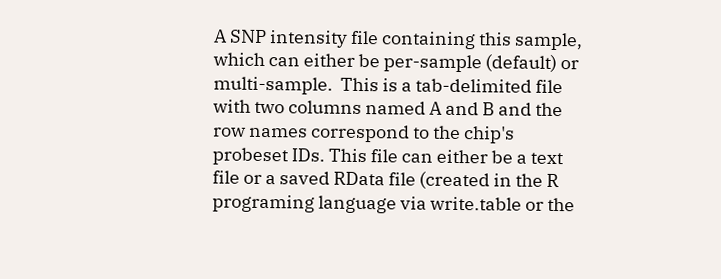A SNP intensity file containing this sample, which can either be per-sample (default) or multi-sample.  This is a tab-delimited file with two columns named A and B and the row names correspond to the chip's probeset IDs. This file can either be a text file or a saved RData file (created in the R programing language via write.table or the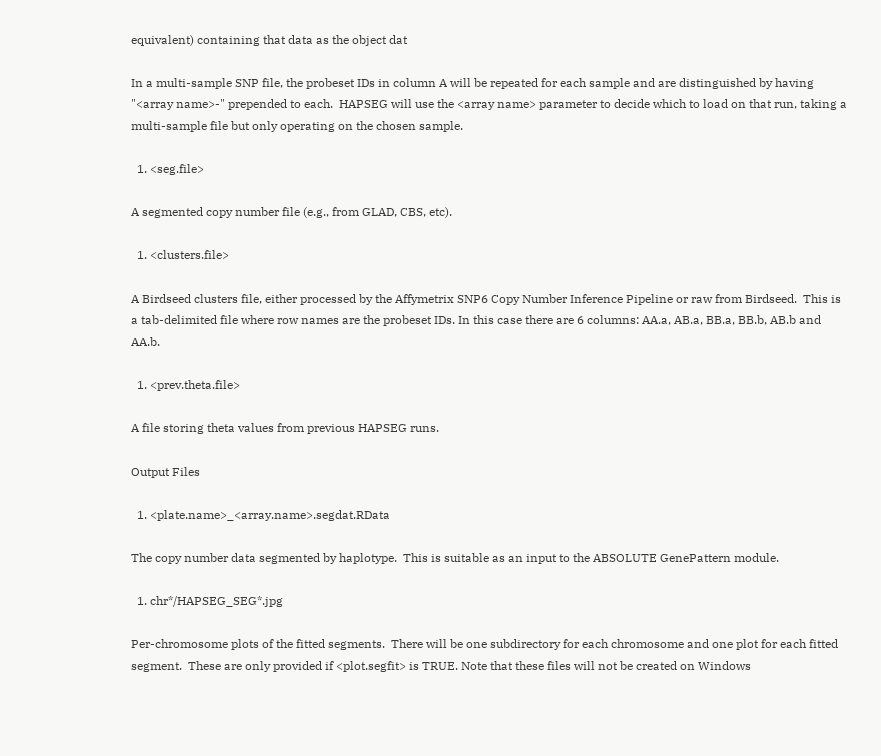equivalent) containing that data as the object dat

In a multi-sample SNP file, the probeset IDs in column A will be repeated for each sample and are distinguished by having "<array name>-" prepended to each.  HAPSEG will use the <array name> parameter to decide which to load on that run, taking a multi-sample file but only operating on the chosen sample.

  1. <seg.file>

A segmented copy number file (e.g., from GLAD, CBS, etc).

  1. <clusters.file>

A Birdseed clusters file, either processed by the Affymetrix SNP6 Copy Number Inference Pipeline or raw from Birdseed.  This is a tab-delimited file where row names are the probeset IDs. In this case there are 6 columns: AA.a, AB.a, BB.a, BB.b, AB.b and AA.b.

  1. <prev.theta.file>

A file storing theta values from previous HAPSEG runs.

Output Files

  1. <plate.name>_<array.name>.segdat.RData

The copy number data segmented by haplotype.  This is suitable as an input to the ABSOLUTE GenePattern module.

  1. chr*/HAPSEG_SEG*.jpg

Per-chromosome plots of the fitted segments.  There will be one subdirectory for each chromosome and one plot for each fitted segment.  These are only provided if <plot.segfit> is TRUE. Note that these files will not be created on Windows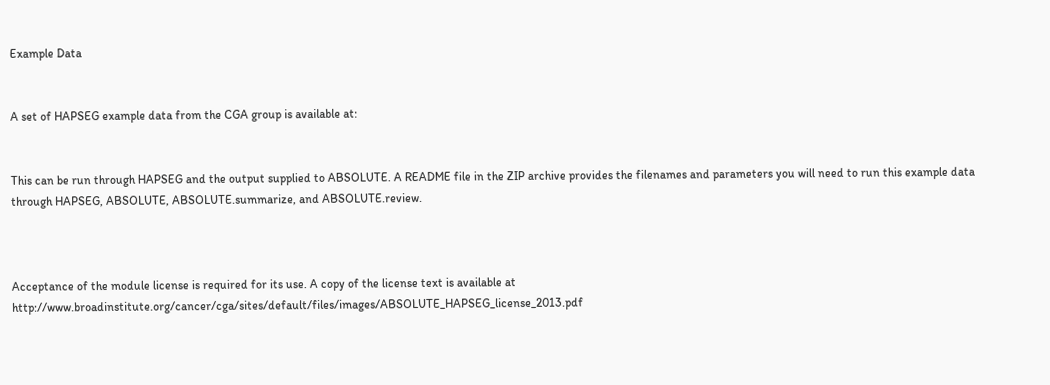Example Data


A set of HAPSEG example data from the CGA group is available at:


This can be run through HAPSEG and the output supplied to ABSOLUTE. A README file in the ZIP archive provides the filenames and parameters you will need to run this example data through HAPSEG, ABSOLUTE, ABSOLUTE.summarize, and ABSOLUTE.review.



Acceptance of the module license is required for its use. A copy of the license text is available at http://www.broadinstitute.org/cancer/cga/sites/default/files/images/ABSOLUTE_HAPSEG_license_2013.pdf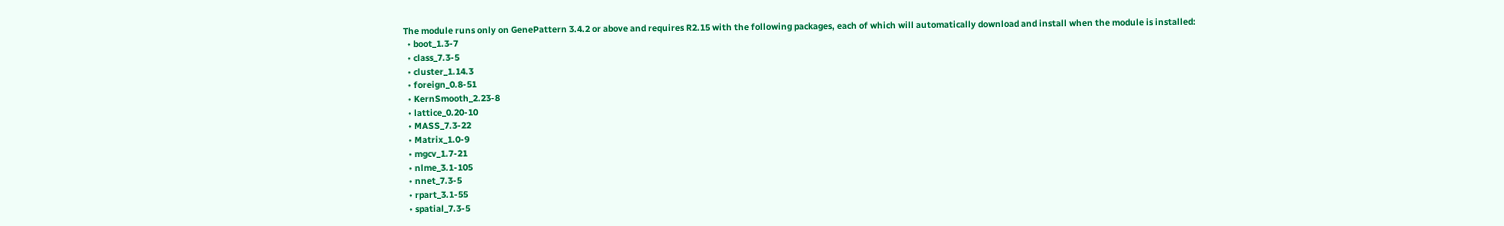The module runs only on GenePattern 3.4.2 or above and requires R2.15 with the following packages, each of which will automatically download and install when the module is installed:
  • boot_1.3-7
  • class_7.3-5
  • cluster_1.14.3
  • foreign_0.8-51
  • KernSmooth_2.23-8
  • lattice_0.20-10
  • MASS_7.3-22
  • Matrix_1.0-9
  • mgcv_1.7-21
  • nlme_3.1-105
  • nnet_7.3-5
  • rpart_3.1-55
  • spatial_7.3-5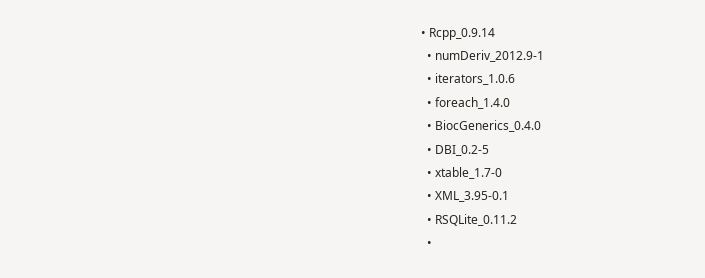• Rcpp_0.9.14
  • numDeriv_2012.9-1
  • iterators_1.0.6
  • foreach_1.4.0
  • BiocGenerics_0.4.0
  • DBI_0.2-5
  • xtable_1.7-0
  • XML_3.95-0.1
  • RSQLite_0.11.2
  •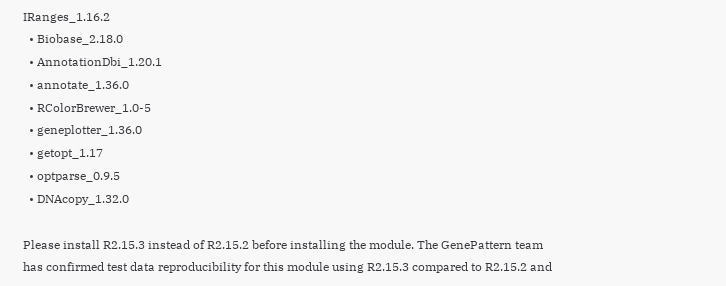IRanges_1.16.2
  • Biobase_2.18.0
  • AnnotationDbi_1.20.1
  • annotate_1.36.0
  • RColorBrewer_1.0-5
  • geneplotter_1.36.0
  • getopt_1.17
  • optparse_0.9.5
  • DNAcopy_1.32.0

Please install R2.15.3 instead of R2.15.2 before installing the module. The GenePattern team has confirmed test data reproducibility for this module using R2.15.3 compared to R2.15.2 and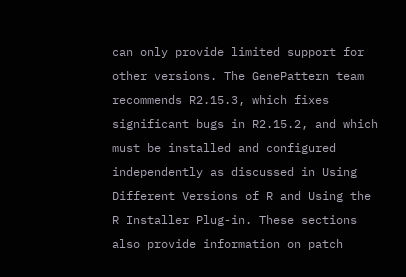can only provide limited support for other versions. The GenePattern team recommends R2.15.3, which fixes significant bugs in R2.15.2, and which must be installed and configured independently as discussed in Using Different Versions of R and Using the R Installer Plug-in. These sections also provide information on patch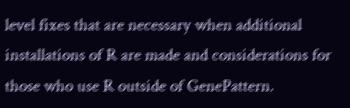level fixes that are necessary when additional installations of R are made and considerations for those who use R outside of GenePattern.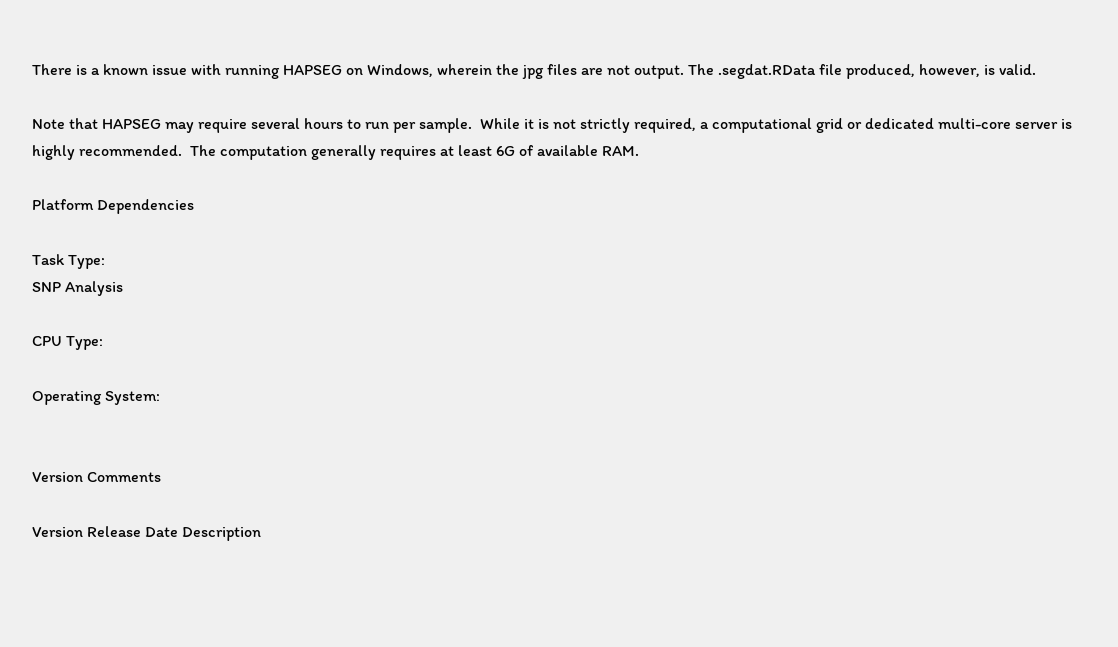There is a known issue with running HAPSEG on Windows, wherein the jpg files are not output. The .segdat.RData file produced, however, is valid.

Note that HAPSEG may require several hours to run per sample.  While it is not strictly required, a computational grid or dedicated multi-core server is highly recommended.  The computation generally requires at least 6G of available RAM.

Platform Dependencies

Task Type:
SNP Analysis

CPU Type:

Operating System:


Version Comments

Version Release Date Description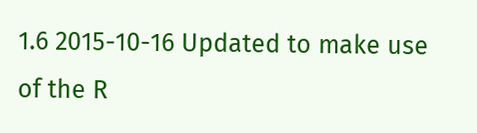1.6 2015-10-16 Updated to make use of the R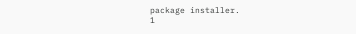package installer.
1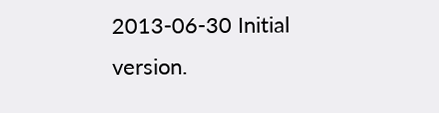2013-06-30 Initial version.